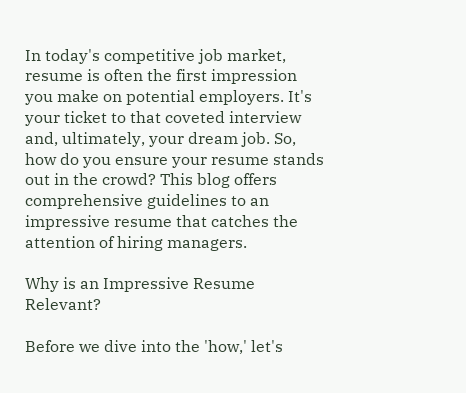In today's competitive job market, resume is often the first impression you make on potential employers. It's your ticket to that coveted interview and, ultimately, your dream job. So, how do you ensure your resume stands out in the crowd? This blog offers comprehensive guidelines to an impressive resume that catches the attention of hiring managers.

Why is an Impressive Resume Relevant?

Before we dive into the 'how,' let's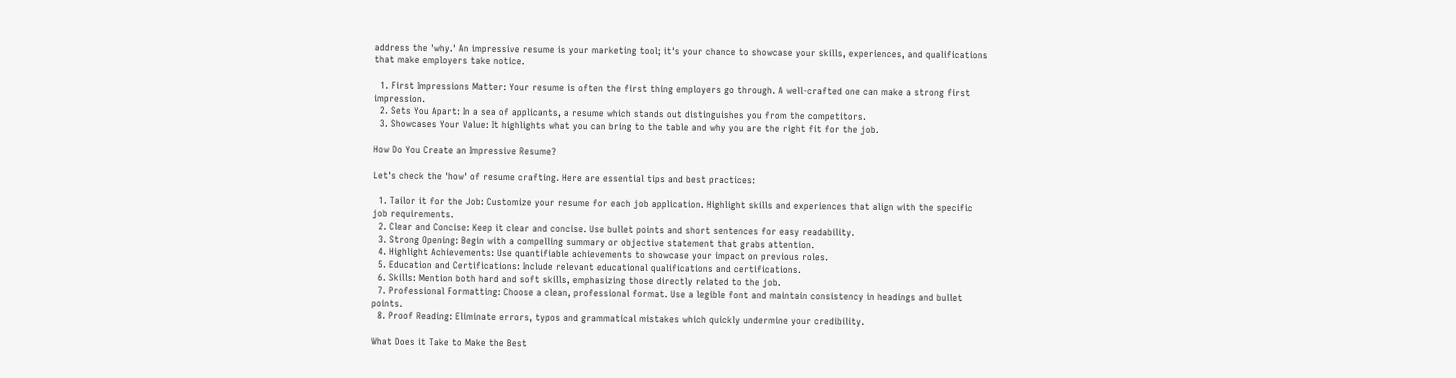address the 'why.' An impressive resume is your marketing tool; it's your chance to showcase your skills, experiences, and qualifications that make employers take notice.

  1. First Impressions Matter: Your resume is often the first thing employers go through. A well-crafted one can make a strong first impression.
  2. Sets You Apart: In a sea of applicants, a resume which stands out distinguishes you from the competitors.
  3. Showcases Your Value: It highlights what you can bring to the table and why you are the right fit for the job.

How Do You Create an Impressive Resume?

Let's check the 'how' of resume crafting. Here are essential tips and best practices:

  1. Tailor it for the Job: Customize your resume for each job application. Highlight skills and experiences that align with the specific job requirements.
  2. Clear and Concise: Keep it clear and concise. Use bullet points and short sentences for easy readability.
  3. Strong Opening: Begin with a compelling summary or objective statement that grabs attention.
  4. Highlight Achievements: Use quantifiable achievements to showcase your impact on previous roles.
  5. Education and Certifications: Include relevant educational qualifications and certifications.
  6. Skills: Mention both hard and soft skills, emphasizing those directly related to the job.
  7. Professional Formatting: Choose a clean, professional format. Use a legible font and maintain consistency in headings and bullet points.
  8. Proof Reading: Eliminate errors, typos and grammatical mistakes which quickly undermine your credibility.

What Does it Take to Make the Best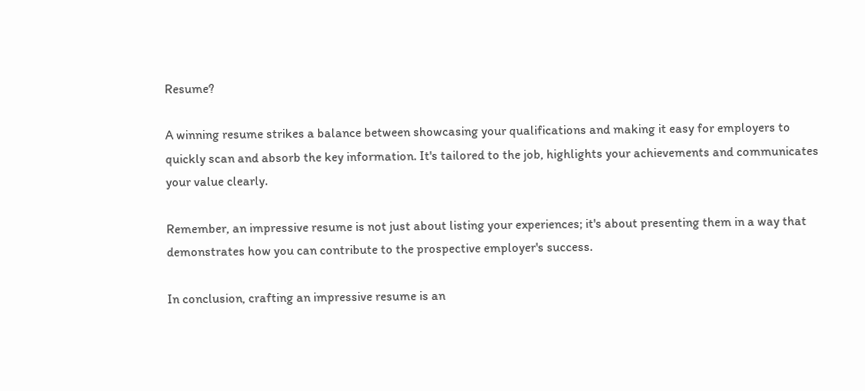Resume?

A winning resume strikes a balance between showcasing your qualifications and making it easy for employers to quickly scan and absorb the key information. It's tailored to the job, highlights your achievements and communicates your value clearly.

Remember, an impressive resume is not just about listing your experiences; it's about presenting them in a way that demonstrates how you can contribute to the prospective employer's success.

In conclusion, crafting an impressive resume is an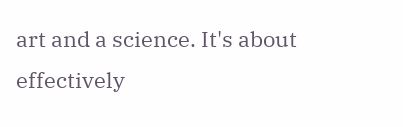art and a science. It's about effectively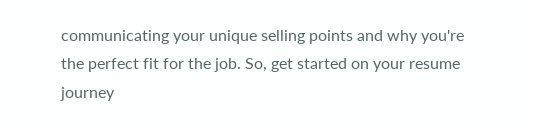communicating your unique selling points and why you're the perfect fit for the job. So, get started on your resume journey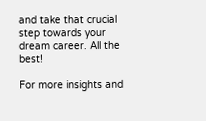and take that crucial step towards your dream career. All the best!

For more insights and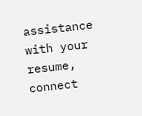assistance with your resume, connect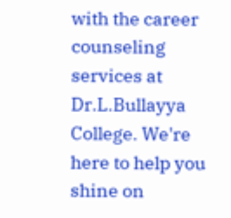with the career counseling services at Dr.L.Bullayya College. We're here to help you shine on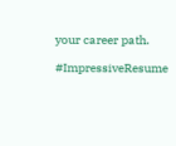your career path.

#ImpressiveResume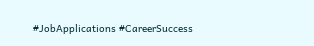#JobApplications #CareerSuccess